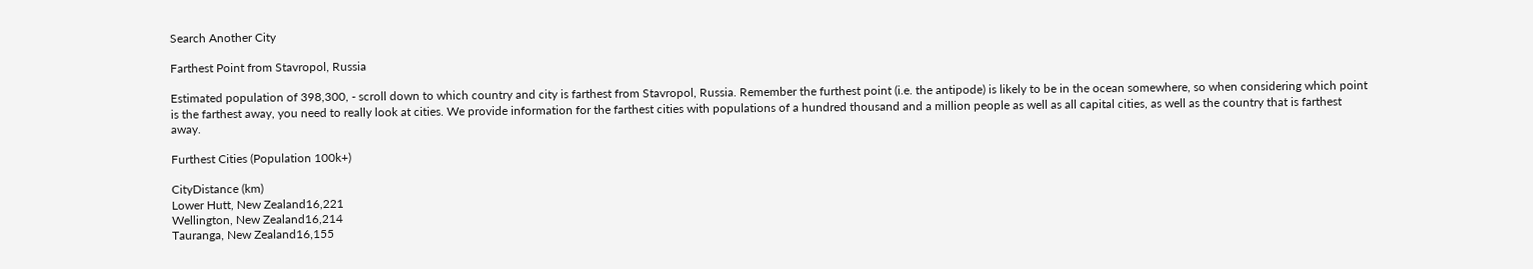Search Another City

Farthest Point from Stavropol, Russia

Estimated population of 398,300, - scroll down to which country and city is farthest from Stavropol, Russia. Remember the furthest point (i.e. the antipode) is likely to be in the ocean somewhere, so when considering which point is the farthest away, you need to really look at cities. We provide information for the farthest cities with populations of a hundred thousand and a million people as well as all capital cities, as well as the country that is farthest away.

Furthest Cities (Population 100k+)

CityDistance (km)
Lower Hutt, New Zealand16,221
Wellington, New Zealand16,214
Tauranga, New Zealand16,155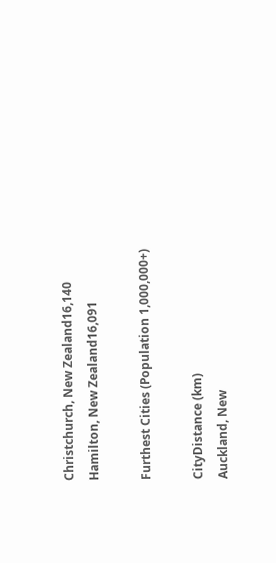Christchurch, New Zealand16,140
Hamilton, New Zealand16,091

Furthest Cities (Population 1,000,000+)

CityDistance (km)
Auckland, New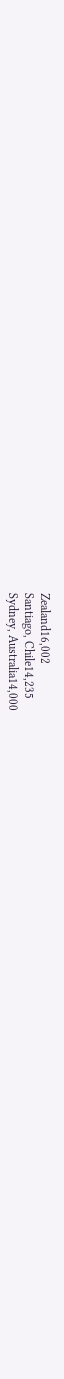Zealand16,002
Santiago, Chile14,235
Sydney, Australia14,000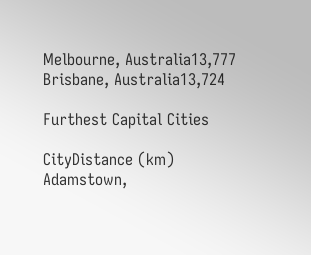Melbourne, Australia13,777
Brisbane, Australia13,724

Furthest Capital Cities

CityDistance (km)
Adamstown,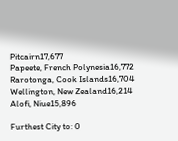Pitcairn17,677
Papeete, French Polynesia16,772
Rarotonga, Cook Islands16,704
Wellington, New Zealand16,214
Alofi, Niue15,896

Furthest City to: 0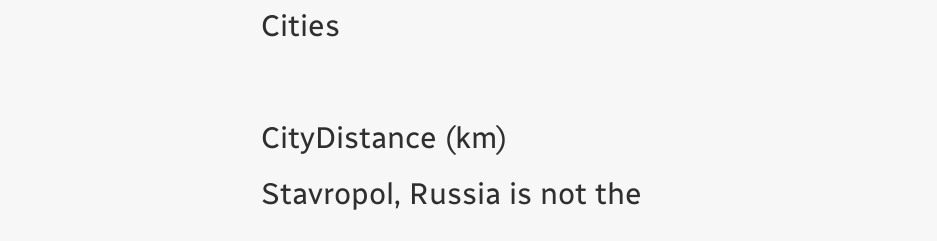Cities

CityDistance (km)
Stavropol, Russia is not the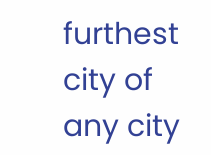furthest city of any city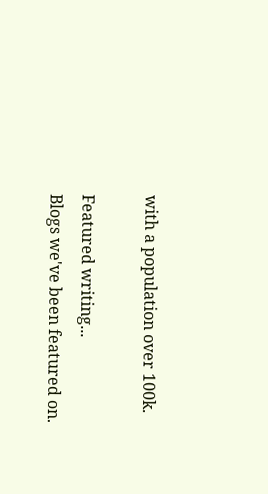with a population over 100k.

Featured writing...
Blogs we've been featured on.